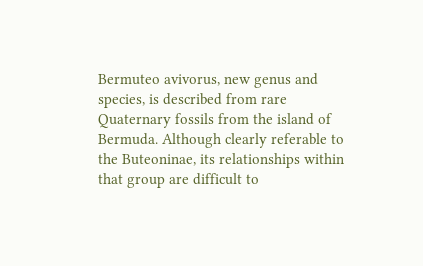Bermuteo avivorus, new genus and species, is described from rare Quaternary fossils from the island of Bermuda. Although clearly referable to the Buteoninae, its relationships within that group are difficult to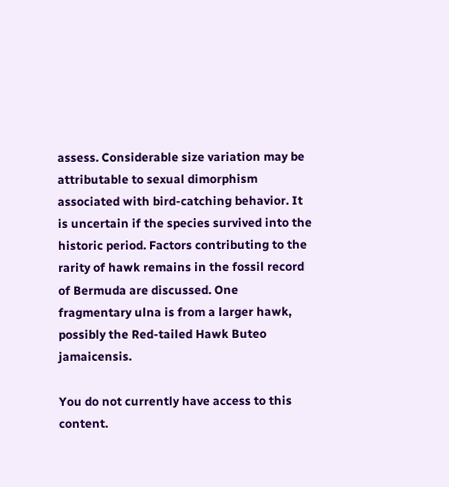assess. Considerable size variation may be attributable to sexual dimorphism associated with bird-catching behavior. It is uncertain if the species survived into the historic period. Factors contributing to the rarity of hawk remains in the fossil record of Bermuda are discussed. One fragmentary ulna is from a larger hawk, possibly the Red-tailed Hawk Buteo jamaicensis.

You do not currently have access to this content.